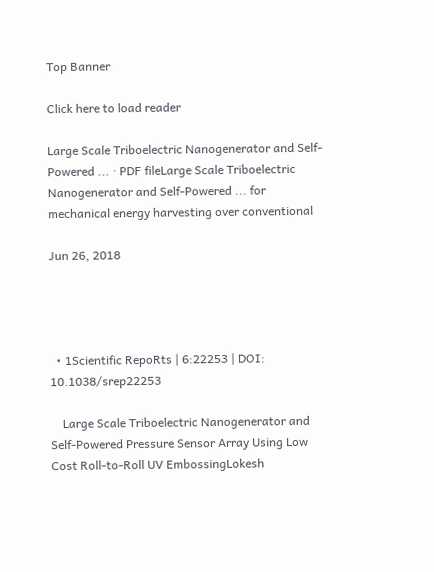Top Banner

Click here to load reader

Large Scale Triboelectric Nanogenerator and Self-Powered ... · PDF fileLarge Scale Triboelectric Nanogenerator and Self-Powered ... for mechanical energy harvesting over conventional

Jun 26, 2018




  • 1Scientific RepoRts | 6:22253 | DOI: 10.1038/srep22253

    Large Scale Triboelectric Nanogenerator and Self-Powered Pressure Sensor Array Using Low Cost Roll-to-Roll UV EmbossingLokesh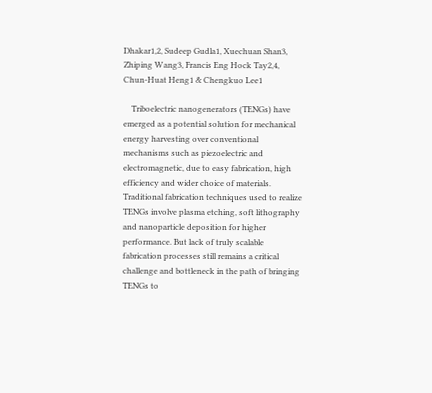Dhakar1,2, Sudeep Gudla1, Xuechuan Shan3, Zhiping Wang3, Francis Eng Hock Tay2,4, Chun-Huat Heng1 & Chengkuo Lee1

    Triboelectric nanogenerators (TENGs) have emerged as a potential solution for mechanical energy harvesting over conventional mechanisms such as piezoelectric and electromagnetic, due to easy fabrication, high efficiency and wider choice of materials. Traditional fabrication techniques used to realize TENGs involve plasma etching, soft lithography and nanoparticle deposition for higher performance. But lack of truly scalable fabrication processes still remains a critical challenge and bottleneck in the path of bringing TENGs to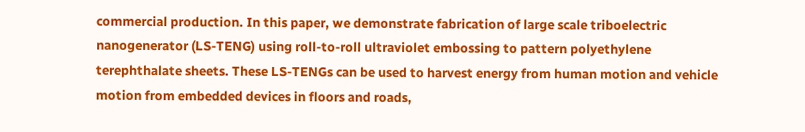commercial production. In this paper, we demonstrate fabrication of large scale triboelectric nanogenerator (LS-TENG) using roll-to-roll ultraviolet embossing to pattern polyethylene terephthalate sheets. These LS-TENGs can be used to harvest energy from human motion and vehicle motion from embedded devices in floors and roads,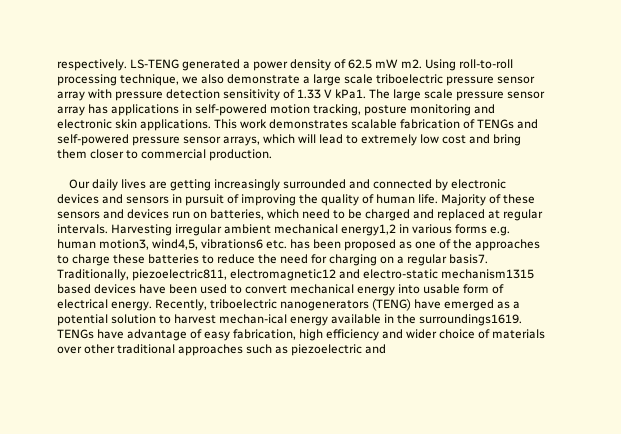respectively. LS-TENG generated a power density of 62.5 mW m2. Using roll-to-roll processing technique, we also demonstrate a large scale triboelectric pressure sensor array with pressure detection sensitivity of 1.33 V kPa1. The large scale pressure sensor array has applications in self-powered motion tracking, posture monitoring and electronic skin applications. This work demonstrates scalable fabrication of TENGs and self-powered pressure sensor arrays, which will lead to extremely low cost and bring them closer to commercial production.

    Our daily lives are getting increasingly surrounded and connected by electronic devices and sensors in pursuit of improving the quality of human life. Majority of these sensors and devices run on batteries, which need to be charged and replaced at regular intervals. Harvesting irregular ambient mechanical energy1,2 in various forms e.g. human motion3, wind4,5, vibrations6 etc. has been proposed as one of the approaches to charge these batteries to reduce the need for charging on a regular basis7. Traditionally, piezoelectric811, electromagnetic12 and electro-static mechanism1315 based devices have been used to convert mechanical energy into usable form of electrical energy. Recently, triboelectric nanogenerators (TENG) have emerged as a potential solution to harvest mechan-ical energy available in the surroundings1619. TENGs have advantage of easy fabrication, high efficiency and wider choice of materials over other traditional approaches such as piezoelectric and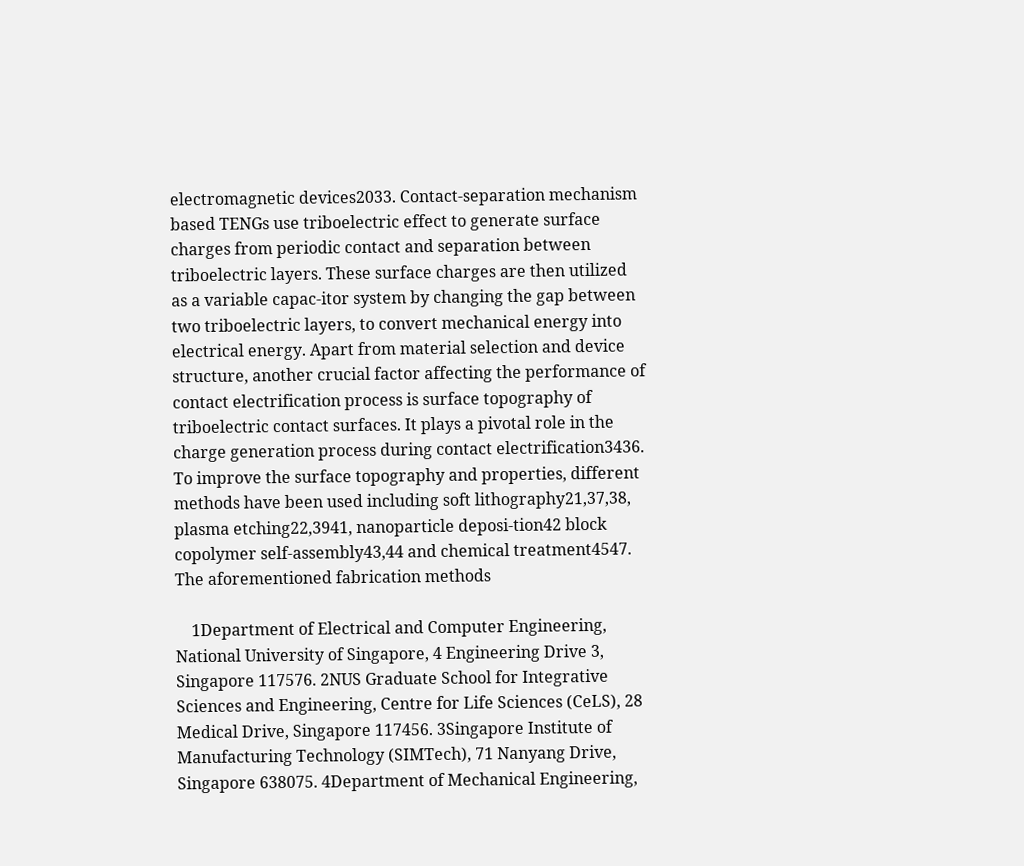electromagnetic devices2033. Contact-separation mechanism based TENGs use triboelectric effect to generate surface charges from periodic contact and separation between triboelectric layers. These surface charges are then utilized as a variable capac-itor system by changing the gap between two triboelectric layers, to convert mechanical energy into electrical energy. Apart from material selection and device structure, another crucial factor affecting the performance of contact electrification process is surface topography of triboelectric contact surfaces. It plays a pivotal role in the charge generation process during contact electrification3436. To improve the surface topography and properties, different methods have been used including soft lithography21,37,38, plasma etching22,3941, nanoparticle deposi-tion42 block copolymer self-assembly43,44 and chemical treatment4547. The aforementioned fabrication methods

    1Department of Electrical and Computer Engineering, National University of Singapore, 4 Engineering Drive 3, Singapore 117576. 2NUS Graduate School for Integrative Sciences and Engineering, Centre for Life Sciences (CeLS), 28 Medical Drive, Singapore 117456. 3Singapore Institute of Manufacturing Technology (SIMTech), 71 Nanyang Drive, Singapore 638075. 4Department of Mechanical Engineering,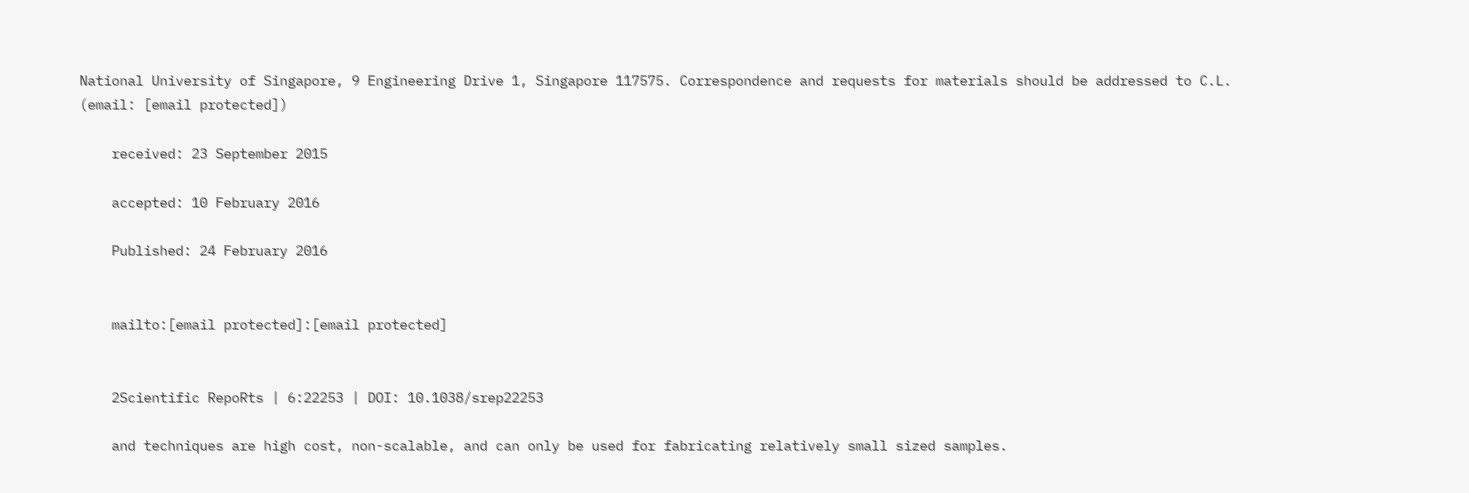National University of Singapore, 9 Engineering Drive 1, Singapore 117575. Correspondence and requests for materials should be addressed to C.L. (email: [email protected])

    received: 23 September 2015

    accepted: 10 February 2016

    Published: 24 February 2016


    mailto:[email protected]:[email protected]


    2Scientific RepoRts | 6:22253 | DOI: 10.1038/srep22253

    and techniques are high cost, non-scalable, and can only be used for fabricating relatively small sized samples.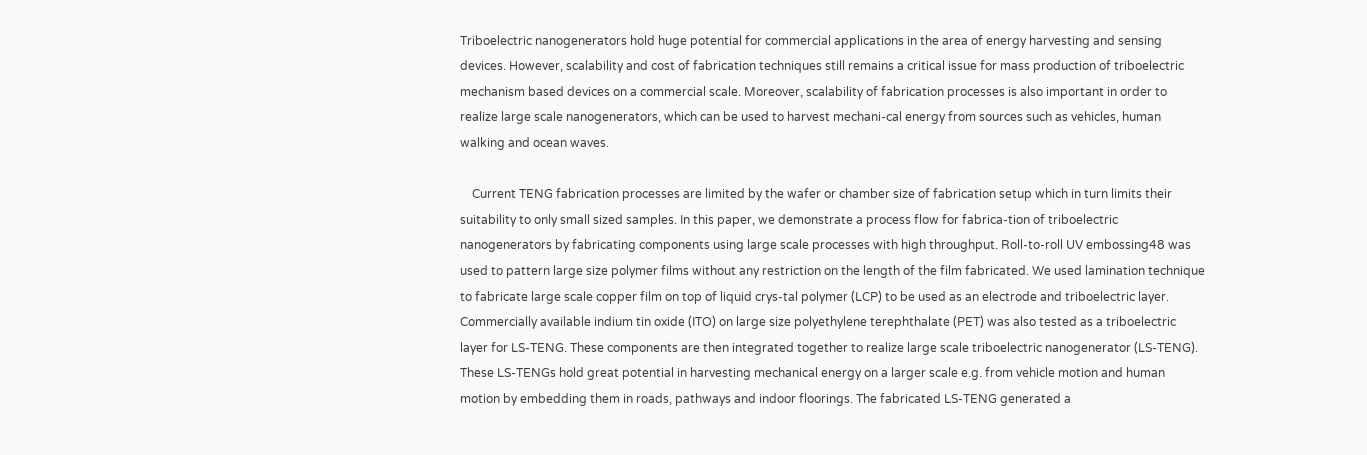Triboelectric nanogenerators hold huge potential for commercial applications in the area of energy harvesting and sensing devices. However, scalability and cost of fabrication techniques still remains a critical issue for mass production of triboelectric mechanism based devices on a commercial scale. Moreover, scalability of fabrication processes is also important in order to realize large scale nanogenerators, which can be used to harvest mechani-cal energy from sources such as vehicles, human walking and ocean waves.

    Current TENG fabrication processes are limited by the wafer or chamber size of fabrication setup which in turn limits their suitability to only small sized samples. In this paper, we demonstrate a process flow for fabrica-tion of triboelectric nanogenerators by fabricating components using large scale processes with high throughput. Roll-to-roll UV embossing48 was used to pattern large size polymer films without any restriction on the length of the film fabricated. We used lamination technique to fabricate large scale copper film on top of liquid crys-tal polymer (LCP) to be used as an electrode and triboelectric layer. Commercially available indium tin oxide (ITO) on large size polyethylene terephthalate (PET) was also tested as a triboelectric layer for LS-TENG. These components are then integrated together to realize large scale triboelectric nanogenerator (LS-TENG). These LS-TENGs hold great potential in harvesting mechanical energy on a larger scale e.g. from vehicle motion and human motion by embedding them in roads, pathways and indoor floorings. The fabricated LS-TENG generated a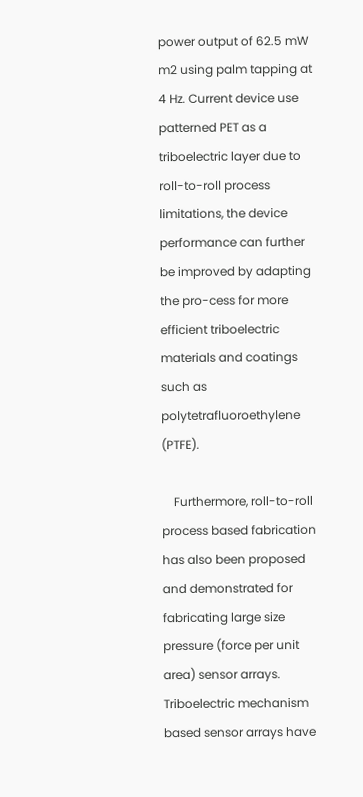power output of 62.5 mW m2 using palm tapping at 4 Hz. Current device use patterned PET as a triboelectric layer due to roll-to-roll process limitations, the device performance can further be improved by adapting the pro-cess for more efficient triboelectric materials and coatings such as polytetrafluoroethylene (PTFE).

    Furthermore, roll-to-roll process based fabrication has also been proposed and demonstrated for fabricating large size pressure (force per unit area) sensor arrays. Triboelectric mechanism based sensor arrays have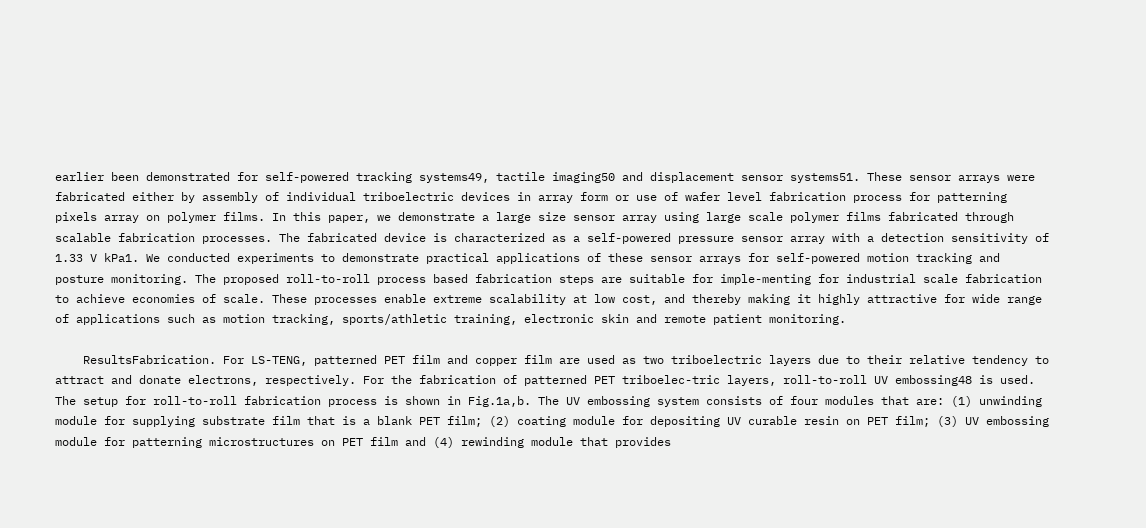earlier been demonstrated for self-powered tracking systems49, tactile imaging50 and displacement sensor systems51. These sensor arrays were fabricated either by assembly of individual triboelectric devices in array form or use of wafer level fabrication process for patterning pixels array on polymer films. In this paper, we demonstrate a large size sensor array using large scale polymer films fabricated through scalable fabrication processes. The fabricated device is characterized as a self-powered pressure sensor array with a detection sensitivity of 1.33 V kPa1. We conducted experiments to demonstrate practical applications of these sensor arrays for self-powered motion tracking and posture monitoring. The proposed roll-to-roll process based fabrication steps are suitable for imple-menting for industrial scale fabrication to achieve economies of scale. These processes enable extreme scalability at low cost, and thereby making it highly attractive for wide range of applications such as motion tracking, sports/athletic training, electronic skin and remote patient monitoring.

    ResultsFabrication. For LS-TENG, patterned PET film and copper film are used as two triboelectric layers due to their relative tendency to attract and donate electrons, respectively. For the fabrication of patterned PET triboelec-tric layers, roll-to-roll UV embossing48 is used. The setup for roll-to-roll fabrication process is shown in Fig.1a,b. The UV embossing system consists of four modules that are: (1) unwinding module for supplying substrate film that is a blank PET film; (2) coating module for depositing UV curable resin on PET film; (3) UV embossing module for patterning microstructures on PET film and (4) rewinding module that provides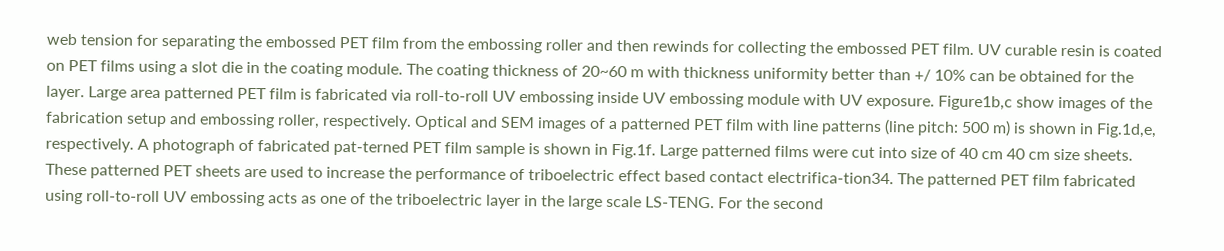web tension for separating the embossed PET film from the embossing roller and then rewinds for collecting the embossed PET film. UV curable resin is coated on PET films using a slot die in the coating module. The coating thickness of 20~60 m with thickness uniformity better than +/ 10% can be obtained for the layer. Large area patterned PET film is fabricated via roll-to-roll UV embossing inside UV embossing module with UV exposure. Figure1b,c show images of the fabrication setup and embossing roller, respectively. Optical and SEM images of a patterned PET film with line patterns (line pitch: 500 m) is shown in Fig.1d,e, respectively. A photograph of fabricated pat-terned PET film sample is shown in Fig.1f. Large patterned films were cut into size of 40 cm 40 cm size sheets. These patterned PET sheets are used to increase the performance of triboelectric effect based contact electrifica-tion34. The patterned PET film fabricated using roll-to-roll UV embossing acts as one of the triboelectric layer in the large scale LS-TENG. For the second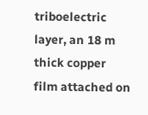triboelectric layer, an 18 m thick copper film attached on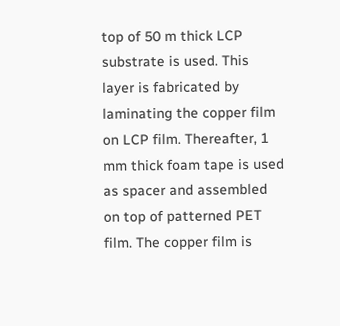top of 50 m thick LCP substrate is used. This layer is fabricated by laminating the copper film on LCP film. Thereafter, 1 mm thick foam tape is used as spacer and assembled on top of patterned PET film. The copper film is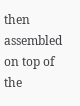then assembled on top of the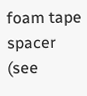foam tape spacer (see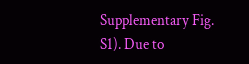Supplementary Fig. S1). Due to